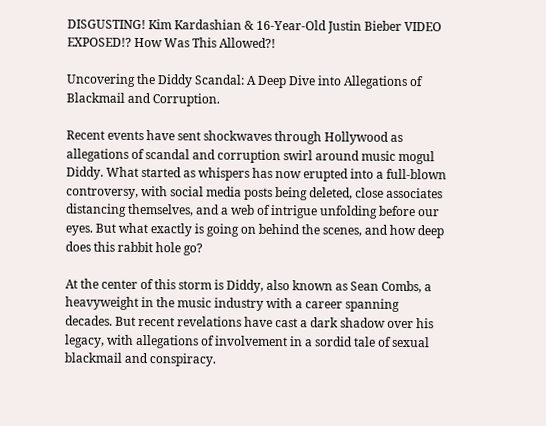DISGUSTING! Kim Kardashian & 16-Year-Old Justin Bieber VIDEO EXPOSED!? How Was This Allowed?!

Uncovering the Diddy Scandal: A Deep Dive into Allegations of Blackmail and Corruption.

Recent events have sent shockwaves through Hollywood as allegations of scandal and corruption swirl around music mogul Diddy. What started as whispers has now erupted into a full-blown controversy, with social media posts being deleted, close associates distancing themselves, and a web of intrigue unfolding before our eyes. But what exactly is going on behind the scenes, and how deep does this rabbit hole go?

At the center of this storm is Diddy, also known as Sean Combs, a heavyweight in the music industry with a career spanning decades. But recent revelations have cast a dark shadow over his legacy, with allegations of involvement in a sordid tale of sexual blackmail and conspiracy.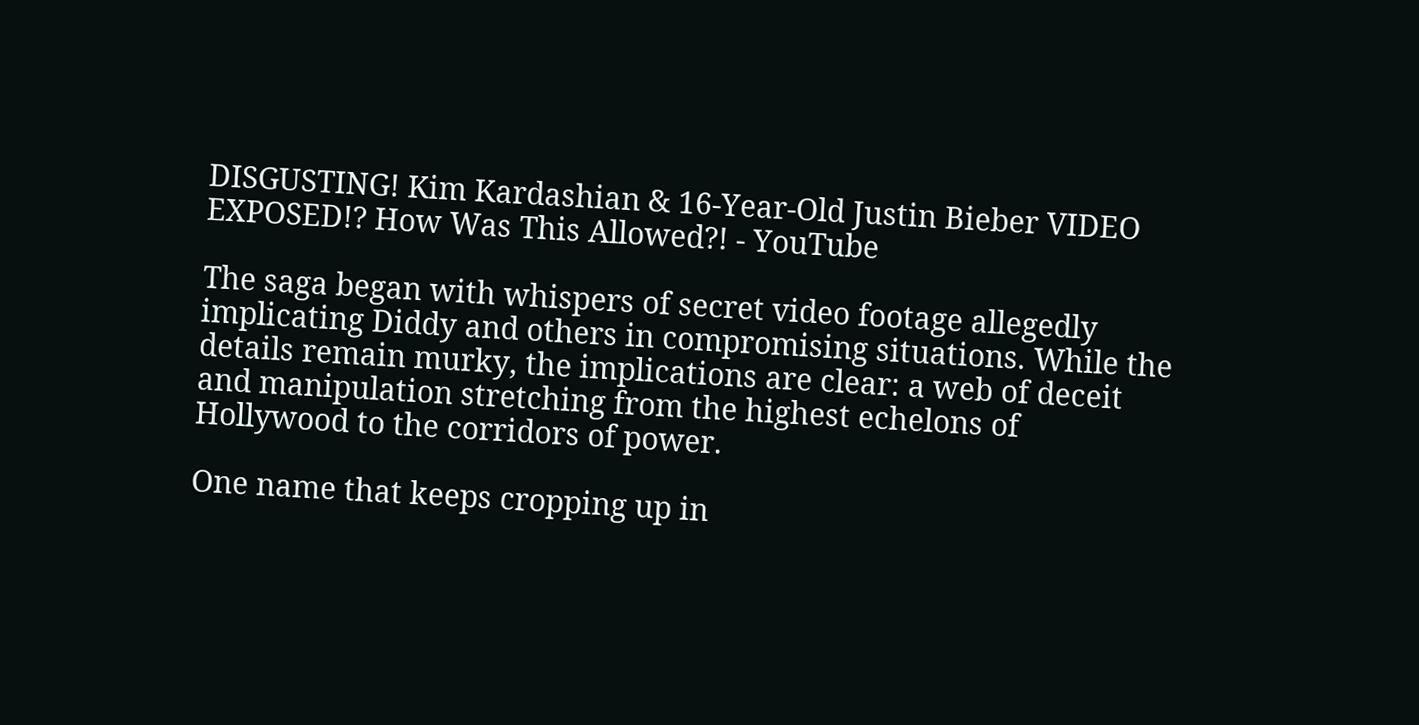DISGUSTING! Kim Kardashian & 16-Year-Old Justin Bieber VIDEO EXPOSED!? How Was This Allowed?! - YouTube

The saga began with whispers of secret video footage allegedly implicating Diddy and others in compromising situations. While the details remain murky, the implications are clear: a web of deceit and manipulation stretching from the highest echelons of Hollywood to the corridors of power.

One name that keeps cropping up in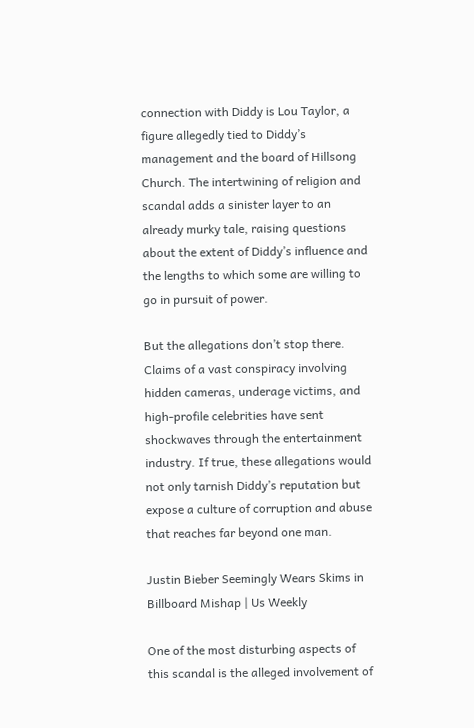connection with Diddy is Lou Taylor, a figure allegedly tied to Diddy’s management and the board of Hillsong Church. The intertwining of religion and scandal adds a sinister layer to an already murky tale, raising questions about the extent of Diddy’s influence and the lengths to which some are willing to go in pursuit of power.

But the allegations don’t stop there. Claims of a vast conspiracy involving hidden cameras, underage victims, and high-profile celebrities have sent shockwaves through the entertainment industry. If true, these allegations would not only tarnish Diddy’s reputation but expose a culture of corruption and abuse that reaches far beyond one man.

Justin Bieber Seemingly Wears Skims in Billboard Mishap | Us Weekly

One of the most disturbing aspects of this scandal is the alleged involvement of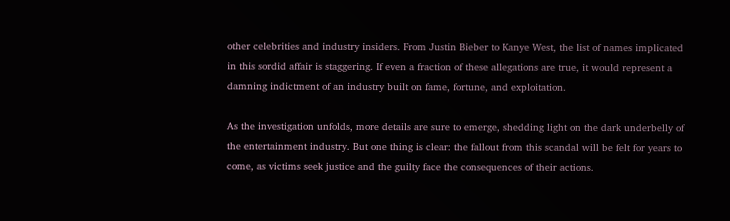other celebrities and industry insiders. From Justin Bieber to Kanye West, the list of names implicated in this sordid affair is staggering. If even a fraction of these allegations are true, it would represent a damning indictment of an industry built on fame, fortune, and exploitation.

As the investigation unfolds, more details are sure to emerge, shedding light on the dark underbelly of the entertainment industry. But one thing is clear: the fallout from this scandal will be felt for years to come, as victims seek justice and the guilty face the consequences of their actions.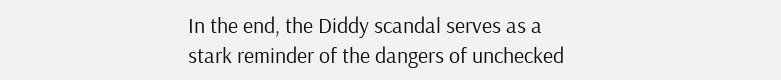In the end, the Diddy scandal serves as a stark reminder of the dangers of unchecked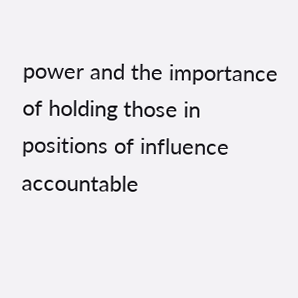power and the importance of holding those in positions of influence accountable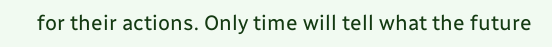for their actions. Only time will tell what the future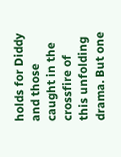holds for Diddy and those caught in the crossfire of this unfolding drama. But one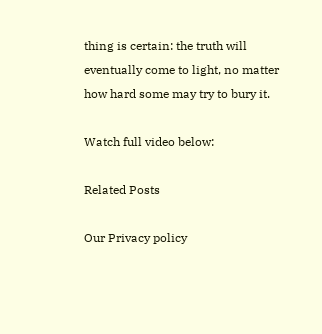thing is certain: the truth will eventually come to light, no matter how hard some may try to bury it.

Watch full video below:

Related Posts

Our Privacy policy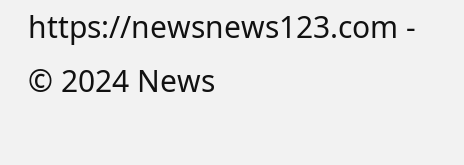https://newsnews123.com - © 2024 News